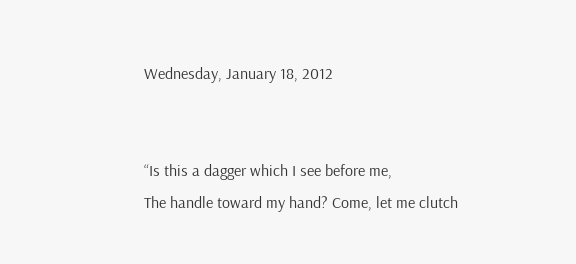Wednesday, January 18, 2012


“Is this a dagger which I see before me,
The handle toward my hand? Come, let me clutch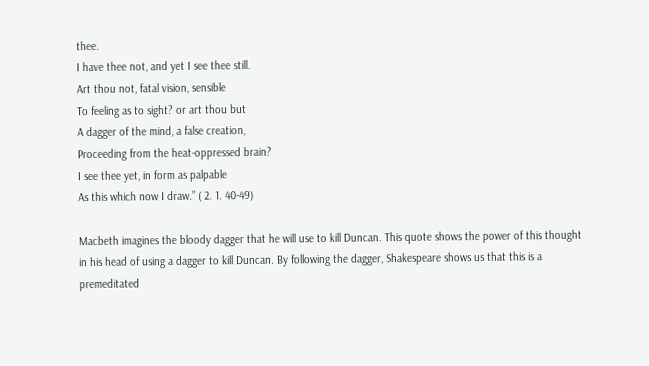thee.
I have thee not, and yet I see thee still.
Art thou not, fatal vision, sensible
To feeling as to sight? or art thou but
A dagger of the mind, a false creation,
Proceeding from the heat-oppressed brain?
I see thee yet, in form as palpable
As this which now I draw.” ( 2. 1. 40-49)

Macbeth imagines the bloody dagger that he will use to kill Duncan. This quote shows the power of this thought in his head of using a dagger to kill Duncan. By following the dagger, Shakespeare shows us that this is a premeditated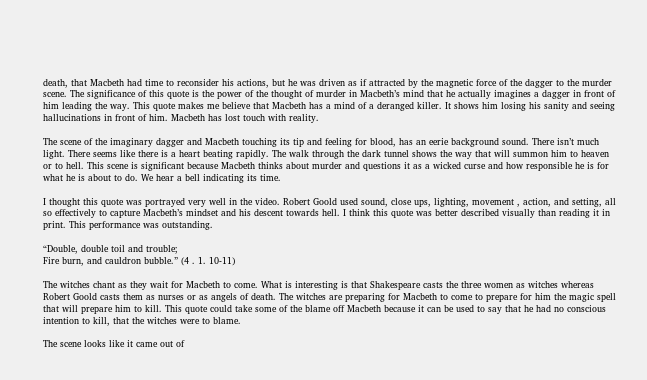death, that Macbeth had time to reconsider his actions, but he was driven as if attracted by the magnetic force of the dagger to the murder scene. The significance of this quote is the power of the thought of murder in Macbeth’s mind that he actually imagines a dagger in front of him leading the way. This quote makes me believe that Macbeth has a mind of a deranged killer. It shows him losing his sanity and seeing hallucinations in front of him. Macbeth has lost touch with reality.

The scene of the imaginary dagger and Macbeth touching its tip and feeling for blood, has an eerie background sound. There isn’t much light. There seems like there is a heart beating rapidly. The walk through the dark tunnel shows the way that will summon him to heaven or to hell. This scene is significant because Macbeth thinks about murder and questions it as a wicked curse and how responsible he is for what he is about to do. We hear a bell indicating its time.

I thought this quote was portrayed very well in the video. Robert Goold used sound, close ups, lighting, movement , action, and setting, all so effectively to capture Macbeth’s mindset and his descent towards hell. I think this quote was better described visually than reading it in print. This performance was outstanding.

“Double, double toil and trouble;
Fire burn, and cauldron bubble.” (4 . 1. 10-11)

The witches chant as they wait for Macbeth to come. What is interesting is that Shakespeare casts the three women as witches whereas Robert Goold casts them as nurses or as angels of death. The witches are preparing for Macbeth to come to prepare for him the magic spell that will prepare him to kill. This quote could take some of the blame off Macbeth because it can be used to say that he had no conscious intention to kill, that the witches were to blame.

The scene looks like it came out of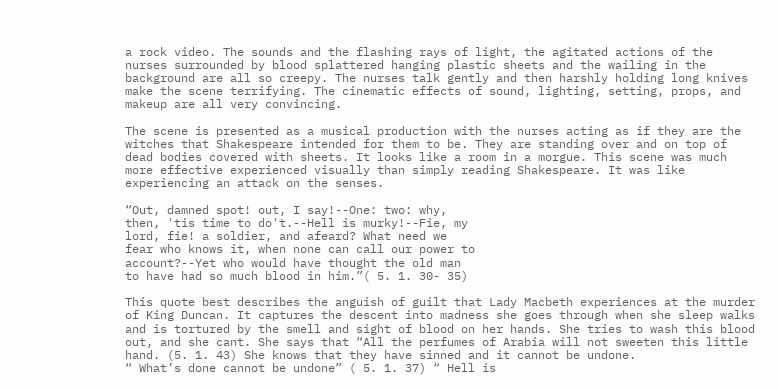a rock video. The sounds and the flashing rays of light, the agitated actions of the nurses surrounded by blood splattered hanging plastic sheets and the wailing in the background are all so creepy. The nurses talk gently and then harshly holding long knives make the scene terrifying. The cinematic effects of sound, lighting, setting, props, and makeup are all very convincing.

The scene is presented as a musical production with the nurses acting as if they are the witches that Shakespeare intended for them to be. They are standing over and on top of dead bodies covered with sheets. It looks like a room in a morgue. This scene was much more effective experienced visually than simply reading Shakespeare. It was like experiencing an attack on the senses.

“Out, damned spot! out, I say!--One: two: why,
then, 'tis time to do't.--Hell is murky!--Fie, my
lord, fie! a soldier, and afeard? What need we
fear who knows it, when none can call our power to
account?--Yet who would have thought the old man
to have had so much blood in him.”( 5. 1. 30- 35)

This quote best describes the anguish of guilt that Lady Macbeth experiences at the murder of King Duncan. It captures the descent into madness she goes through when she sleep walks and is tortured by the smell and sight of blood on her hands. She tries to wash this blood out, and she cant. She says that “All the perfumes of Arabia will not sweeten this little hand. (5. 1. 43) She knows that they have sinned and it cannot be undone.
“ What’s done cannot be undone” ( 5. 1. 37) “ Hell is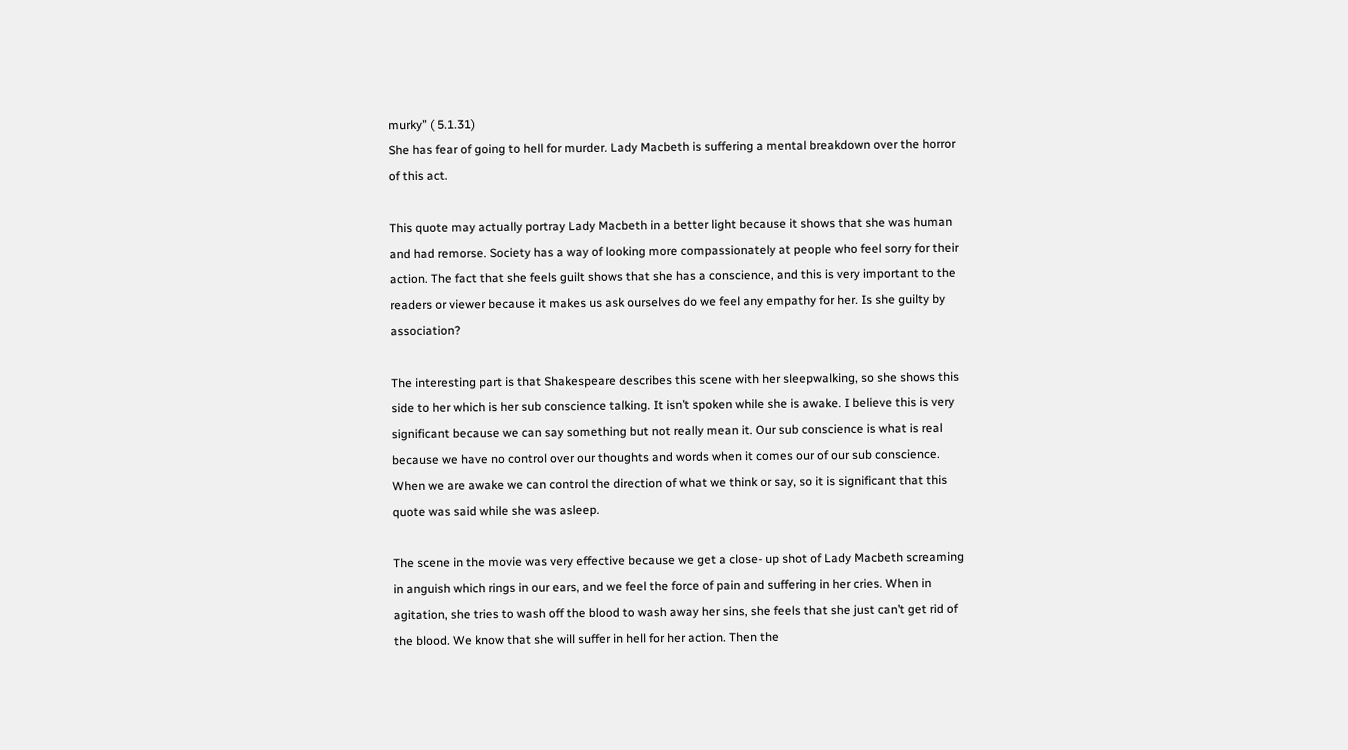murky” ( 5.1.31)
She has fear of going to hell for murder. Lady Macbeth is suffering a mental breakdown over the horror of this act.

This quote may actually portray Lady Macbeth in a better light because it shows that she was human and had remorse. Society has a way of looking more compassionately at people who feel sorry for their action. The fact that she feels guilt shows that she has a conscience, and this is very important to the readers or viewer because it makes us ask ourselves do we feel any empathy for her. Is she guilty by association?

The interesting part is that Shakespeare describes this scene with her sleepwalking, so she shows this side to her which is her sub conscience talking. It isn’t spoken while she is awake. I believe this is very significant because we can say something but not really mean it. Our sub conscience is what is real because we have no control over our thoughts and words when it comes our of our sub conscience. When we are awake we can control the direction of what we think or say, so it is significant that this quote was said while she was asleep.

The scene in the movie was very effective because we get a close- up shot of Lady Macbeth screaming in anguish which rings in our ears, and we feel the force of pain and suffering in her cries. When in agitation, she tries to wash off the blood to wash away her sins, she feels that she just can’t get rid of the blood. We know that she will suffer in hell for her action. Then the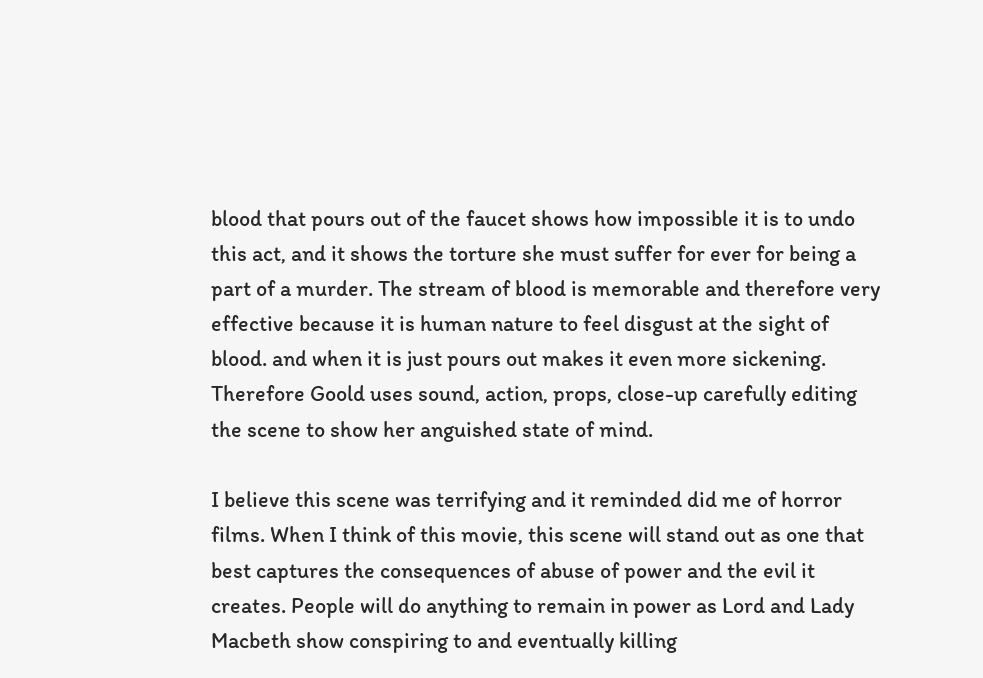blood that pours out of the faucet shows how impossible it is to undo this act, and it shows the torture she must suffer for ever for being a part of a murder. The stream of blood is memorable and therefore very effective because it is human nature to feel disgust at the sight of blood. and when it is just pours out makes it even more sickening. Therefore Goold uses sound, action, props, close-up carefully editing the scene to show her anguished state of mind.

I believe this scene was terrifying and it reminded did me of horror films. When I think of this movie, this scene will stand out as one that best captures the consequences of abuse of power and the evil it creates. People will do anything to remain in power as Lord and Lady Macbeth show conspiring to and eventually killing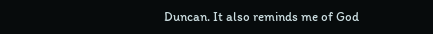Duncan. It also reminds me of God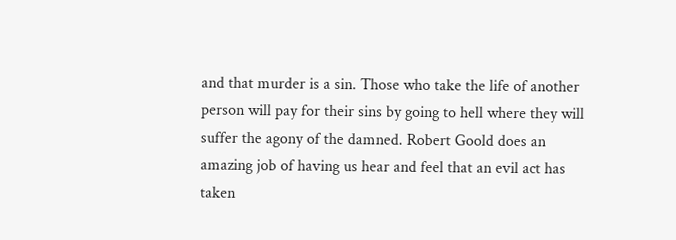and that murder is a sin. Those who take the life of another person will pay for their sins by going to hell where they will suffer the agony of the damned. Robert Goold does an amazing job of having us hear and feel that an evil act has taken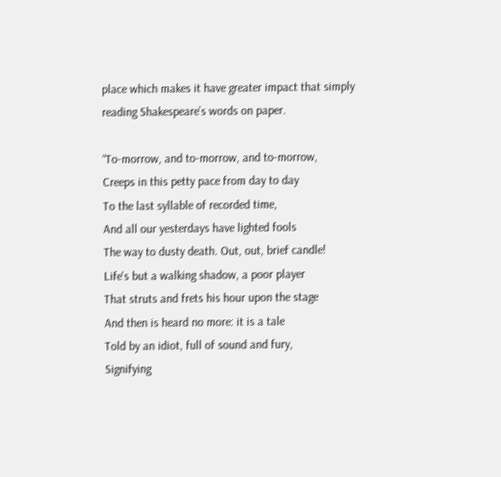place which makes it have greater impact that simply reading Shakespeare’s words on paper.

“To-morrow, and to-morrow, and to-morrow,
Creeps in this petty pace from day to day
To the last syllable of recorded time,
And all our yesterdays have lighted fools
The way to dusty death. Out, out, brief candle!
Life's but a walking shadow, a poor player
That struts and frets his hour upon the stage
And then is heard no more: it is a tale
Told by an idiot, full of sound and fury,
Signifying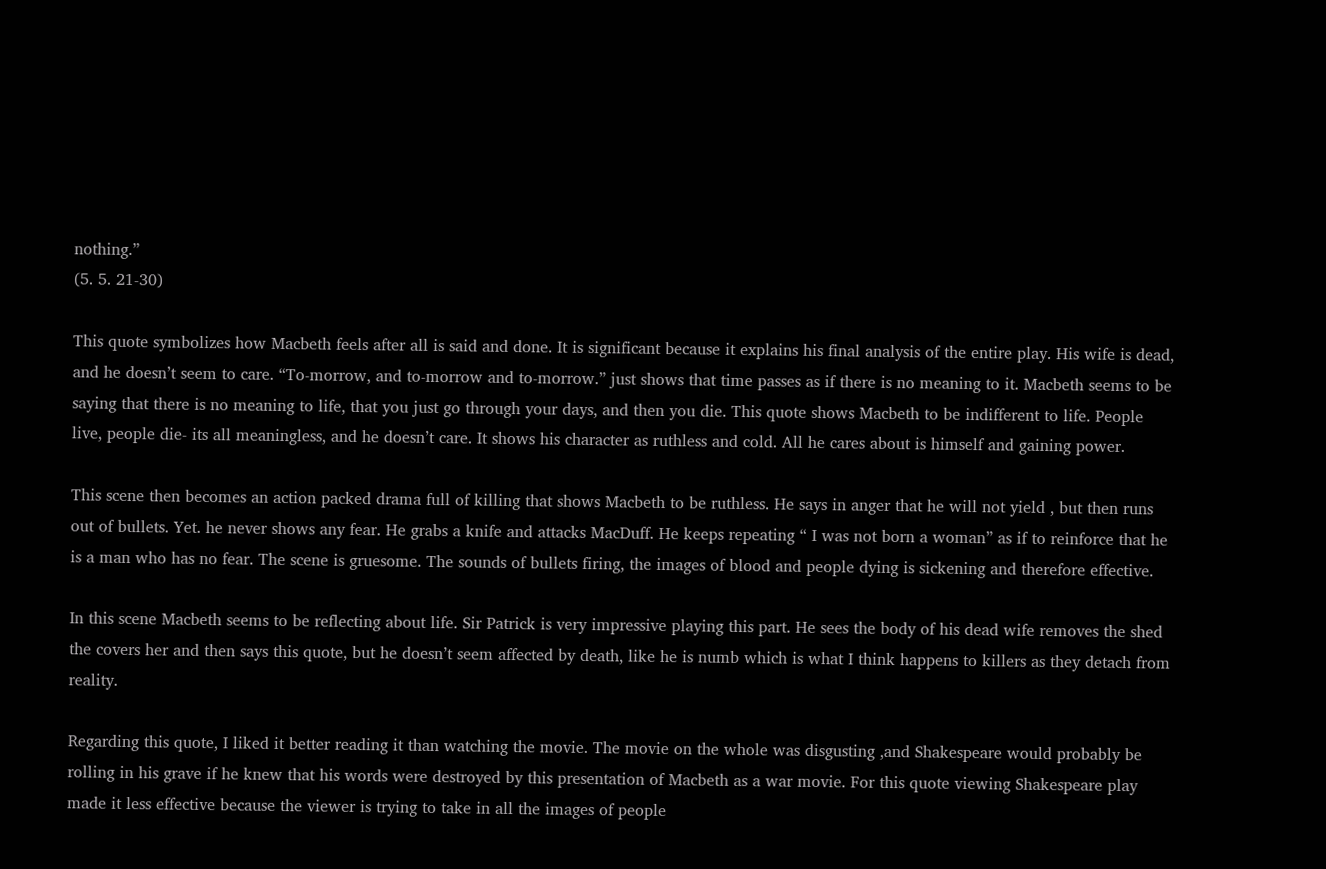nothing.”
(5. 5. 21-30)

This quote symbolizes how Macbeth feels after all is said and done. It is significant because it explains his final analysis of the entire play. His wife is dead, and he doesn’t seem to care. “To-morrow, and to-morrow and to-morrow.” just shows that time passes as if there is no meaning to it. Macbeth seems to be saying that there is no meaning to life, that you just go through your days, and then you die. This quote shows Macbeth to be indifferent to life. People live, people die- its all meaningless, and he doesn’t care. It shows his character as ruthless and cold. All he cares about is himself and gaining power.

This scene then becomes an action packed drama full of killing that shows Macbeth to be ruthless. He says in anger that he will not yield , but then runs out of bullets. Yet. he never shows any fear. He grabs a knife and attacks MacDuff. He keeps repeating “ I was not born a woman” as if to reinforce that he is a man who has no fear. The scene is gruesome. The sounds of bullets firing, the images of blood and people dying is sickening and therefore effective.

In this scene Macbeth seems to be reflecting about life. Sir Patrick is very impressive playing this part. He sees the body of his dead wife removes the shed the covers her and then says this quote, but he doesn’t seem affected by death, like he is numb which is what I think happens to killers as they detach from reality.

Regarding this quote, I liked it better reading it than watching the movie. The movie on the whole was disgusting ,and Shakespeare would probably be rolling in his grave if he knew that his words were destroyed by this presentation of Macbeth as a war movie. For this quote viewing Shakespeare play made it less effective because the viewer is trying to take in all the images of people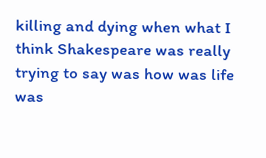killing and dying when what I think Shakespeare was really trying to say was how was life was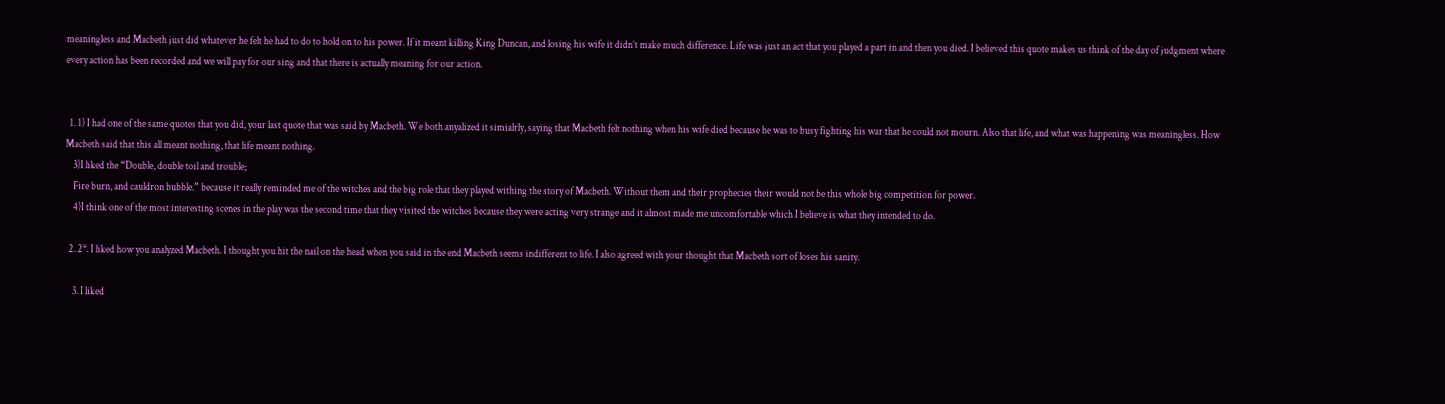meaningless and Macbeth just did whatever he felt he had to do to hold on to his power. If it meant killing King Duncan, and losing his wife it didn’t make much difference. Life was just an act that you played a part in and then you died. I believed this quote makes us think of the day of judgment where every action has been recorded and we will pay for our sing and that there is actually meaning for our action.


  1. 1) I had one of the same quotes that you did, your last quote that was said by Macbeth. We both anyalized it simialrly, saying that Macbeth felt nothing when his wife died because he was to busy fighting his war that he could not mourn. Also that life, and what was happening was meaningless. How Macbeth said that this all meant nothing, that life meant nothing.
    3)I liked the “Double, double toil and trouble;
    Fire burn, and cauldron bubble.” because it really reminded me of the witches and the big role that they played withing the story of Macbeth. Without them and their prophecies their would not be this whole big competition for power.
    4)I think one of the most interesting scenes in the play was the second time that they visited the witches because they were acting very strange and it almost made me uncomfortable which I believe is what they intended to do.

  2. 2*. I liked how you analyzed Macbeth. I thought you hit the nail on the head when you said in the end Macbeth seems indifferent to life. I also agreed with your thought that Macbeth sort of loses his sanity.

    3. I liked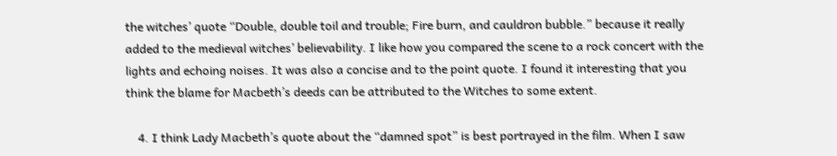the witches’ quote “Double, double toil and trouble; Fire burn, and cauldron bubble.” because it really added to the medieval witches’ believability. I like how you compared the scene to a rock concert with the lights and echoing noises. It was also a concise and to the point quote. I found it interesting that you think the blame for Macbeth’s deeds can be attributed to the Witches to some extent.

    4. I think Lady Macbeth’s quote about the “damned spot” is best portrayed in the film. When I saw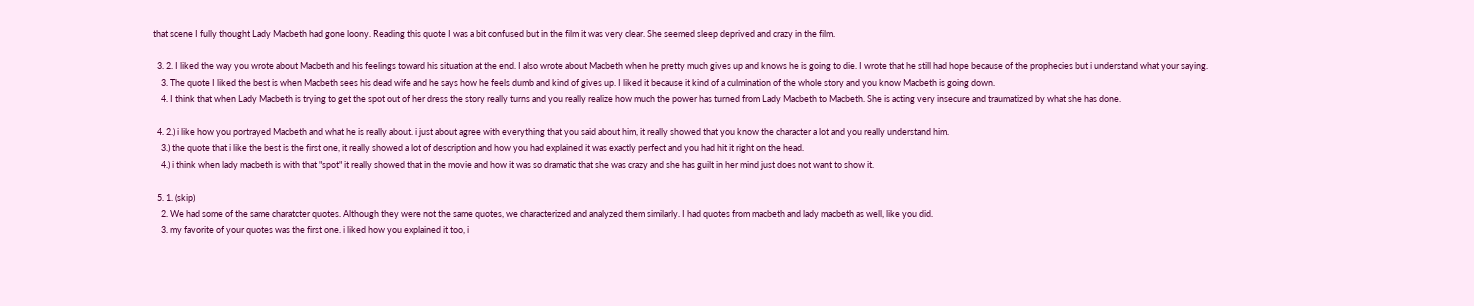that scene I fully thought Lady Macbeth had gone loony. Reading this quote I was a bit confused but in the film it was very clear. She seemed sleep deprived and crazy in the film.

  3. 2. I liked the way you wrote about Macbeth and his feelings toward his situation at the end. I also wrote about Macbeth when he pretty much gives up and knows he is going to die. I wrote that he still had hope because of the prophecies but i understand what your saying.
    3. The quote I liked the best is when Macbeth sees his dead wife and he says how he feels dumb and kind of gives up. I liked it because it kind of a culmination of the whole story and you know Macbeth is going down.
    4. I think that when Lady Macbeth is trying to get the spot out of her dress the story really turns and you really realize how much the power has turned from Lady Macbeth to Macbeth. She is acting very insecure and traumatized by what she has done.

  4. 2.) i like how you portrayed Macbeth and what he is really about. i just about agree with everything that you said about him, it really showed that you know the character a lot and you really understand him.
    3.) the quote that i like the best is the first one, it really showed a lot of description and how you had explained it was exactly perfect and you had hit it right on the head.
    4.) i think when lady macbeth is with that "spot" it really showed that in the movie and how it was so dramatic that she was crazy and she has guilt in her mind just does not want to show it.

  5. 1. (skip)
    2. We had some of the same charatcter quotes. Although they were not the same quotes, we characterized and analyzed them similarly. I had quotes from macbeth and lady macbeth as well, like you did.
    3. my favorite of your quotes was the first one. i liked how you explained it too, i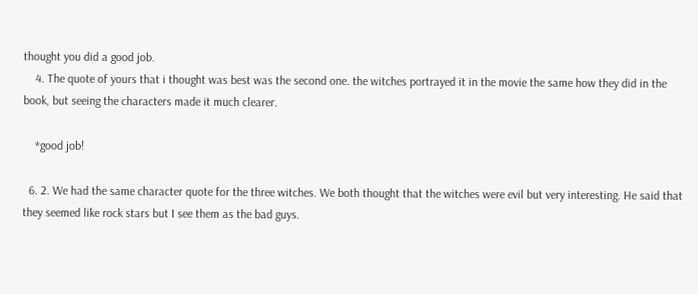thought you did a good job.
    4. The quote of yours that i thought was best was the second one. the witches portrayed it in the movie the same how they did in the book, but seeing the characters made it much clearer.

    *good job!

  6. 2. We had the same character quote for the three witches. We both thought that the witches were evil but very interesting. He said that they seemed like rock stars but I see them as the bad guys.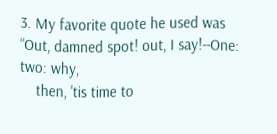3. My favorite quote he used was “Out, damned spot! out, I say!--One: two: why,
    then, 'tis time to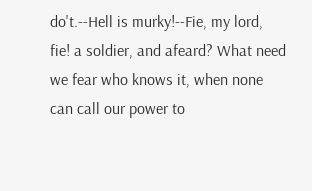do't.--Hell is murky!--Fie, my lord, fie! a soldier, and afeard? What need we fear who knows it, when none can call our power to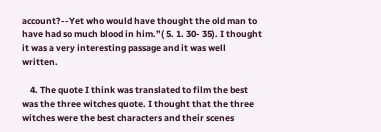account?--Yet who would have thought the old man to have had so much blood in him.”( 5. 1. 30- 35). I thought it was a very interesting passage and it was well written.

    4. The quote I think was translated to film the best was the three witches quote. I thought that the three witches were the best characters and their scenes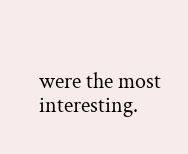were the most interesting.